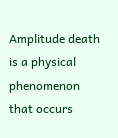Amplitude death is a physical phenomenon that occurs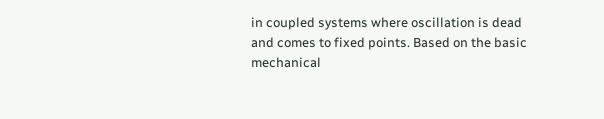in coupled systems where oscillation is dead and comes to fixed points. Based on the basic mechanical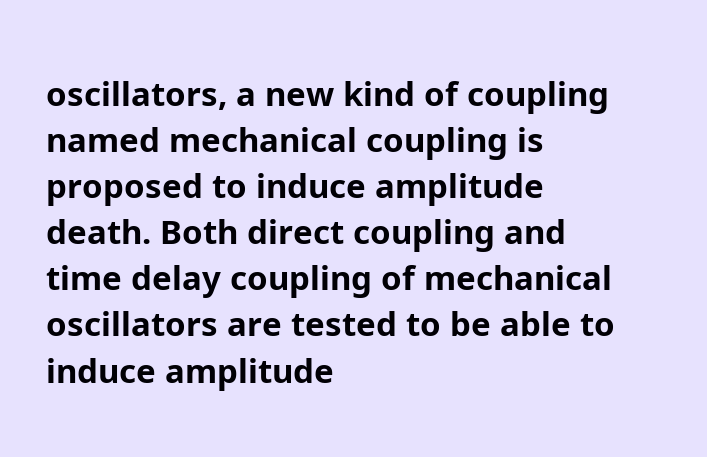oscillators, a new kind of coupling named mechanical coupling is proposed to induce amplitude death. Both direct coupling and time delay coupling of mechanical oscillators are tested to be able to induce amplitude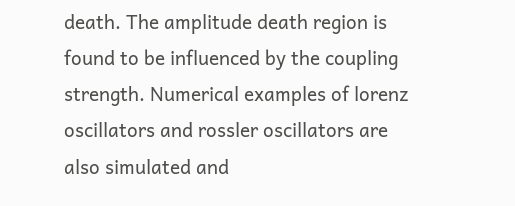death. The amplitude death region is found to be influenced by the coupling strength. Numerical examples of lorenz oscillators and rossler oscillators are also simulated and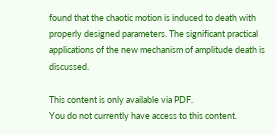found that the chaotic motion is induced to death with properly designed parameters. The significant practical applications of the new mechanism of amplitude death is discussed.

This content is only available via PDF.
You do not currently have access to this content.